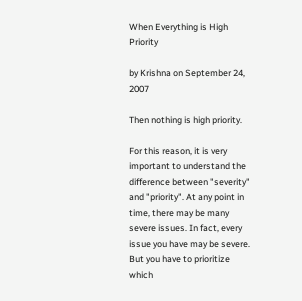When Everything is High Priority

by Krishna on September 24, 2007

Then nothing is high priority.

For this reason, it is very important to understand the difference between "severity" and "priority". At any point in time, there may be many severe issues. In fact, every issue you have may be severe. But you have to prioritize which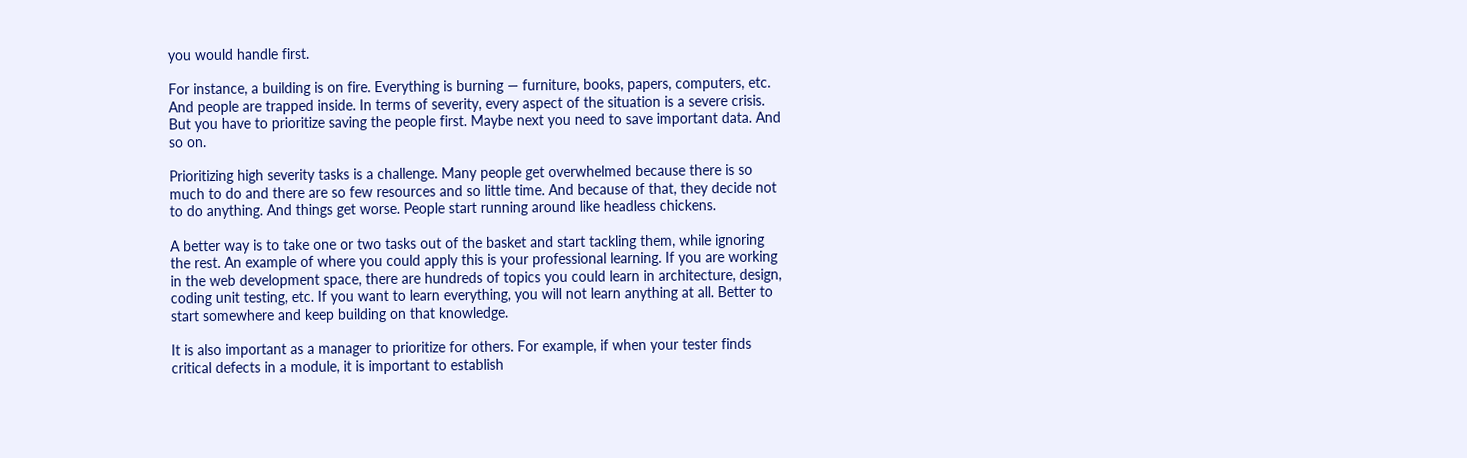you would handle first.

For instance, a building is on fire. Everything is burning — furniture, books, papers, computers, etc. And people are trapped inside. In terms of severity, every aspect of the situation is a severe crisis. But you have to prioritize saving the people first. Maybe next you need to save important data. And so on.

Prioritizing high severity tasks is a challenge. Many people get overwhelmed because there is so much to do and there are so few resources and so little time. And because of that, they decide not to do anything. And things get worse. People start running around like headless chickens.

A better way is to take one or two tasks out of the basket and start tackling them, while ignoring the rest. An example of where you could apply this is your professional learning. If you are working in the web development space, there are hundreds of topics you could learn in architecture, design, coding unit testing, etc. If you want to learn everything, you will not learn anything at all. Better to start somewhere and keep building on that knowledge.

It is also important as a manager to prioritize for others. For example, if when your tester finds critical defects in a module, it is important to establish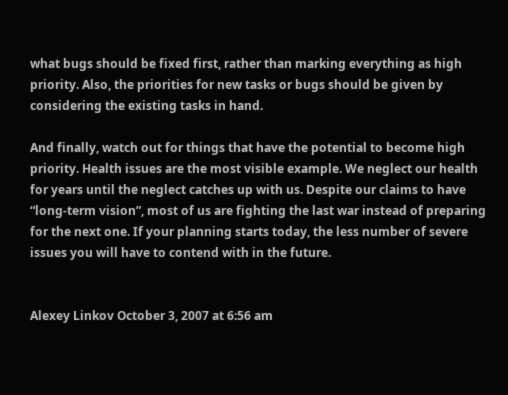what bugs should be fixed first, rather than marking everything as high priority. Also, the priorities for new tasks or bugs should be given by considering the existing tasks in hand.

And finally, watch out for things that have the potential to become high priority. Health issues are the most visible example. We neglect our health for years until the neglect catches up with us. Despite our claims to have “long-term vision”, most of us are fighting the last war instead of preparing for the next one. If your planning starts today, the less number of severe issues you will have to contend with in the future.


Alexey Linkov October 3, 2007 at 6:56 am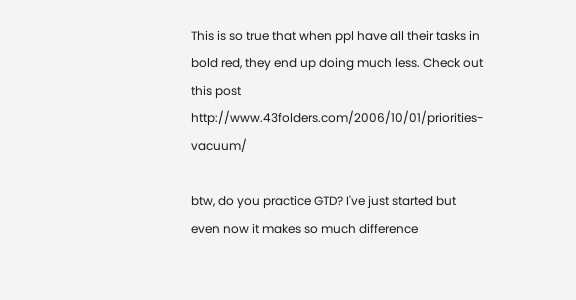This is so true that when ppl have all their tasks in bold red, they end up doing much less. Check out this post http://www.43folders.com/2006/10/01/priorities-vacuum/

btw, do you practice GTD? I've just started but even now it makes so much difference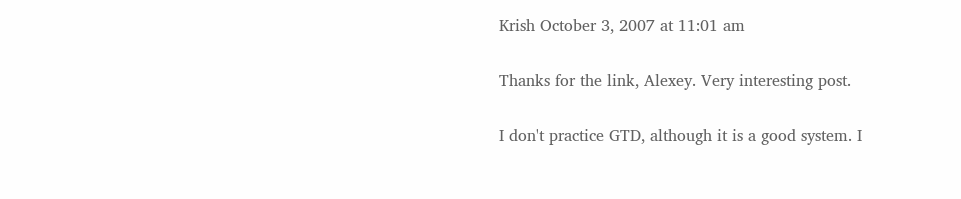Krish October 3, 2007 at 11:01 am

Thanks for the link, Alexey. Very interesting post.

I don't practice GTD, although it is a good system. I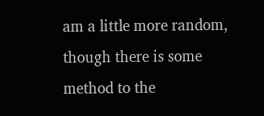am a little more random, though there is some method to the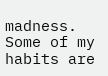madness. Some of my habits are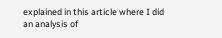explained in this article where I did an analysis of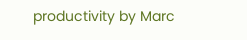productivity by Marc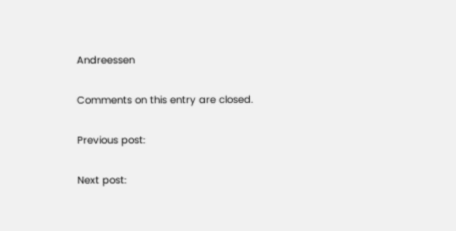Andreessen

Comments on this entry are closed.

Previous post:

Next post: